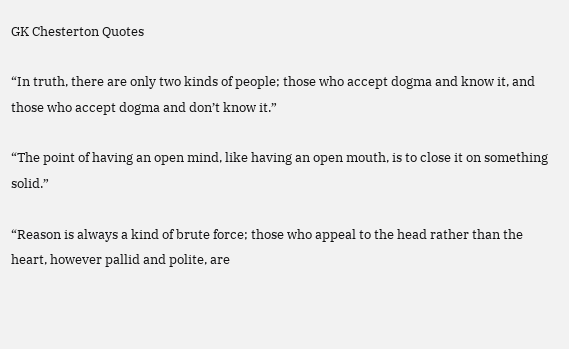GK Chesterton Quotes

“In truth, there are only two kinds of people; those who accept dogma and know it, and those who accept dogma and don’t know it.”

“The point of having an open mind, like having an open mouth, is to close it on something solid.”

“Reason is always a kind of brute force; those who appeal to the head rather than the heart, however pallid and polite, are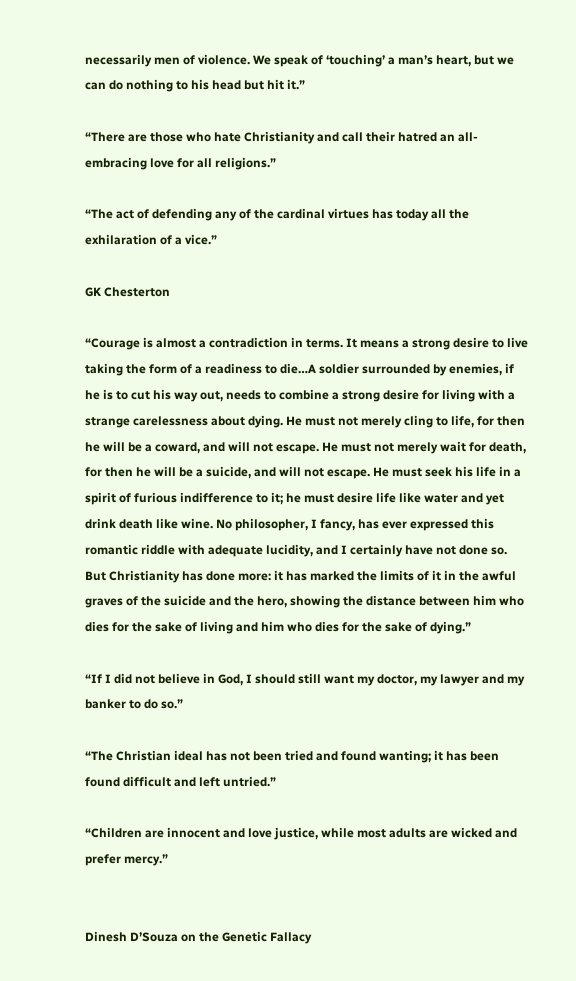necessarily men of violence. We speak of ‘touching’ a man’s heart, but we can do nothing to his head but hit it.”

“There are those who hate Christianity and call their hatred an all-embracing love for all religions.”

“The act of defending any of the cardinal virtues has today all the exhilaration of a vice.”

GK Chesterton

“Courage is almost a contradiction in terms. It means a strong desire to live taking the form of a readiness to die…A soldier surrounded by enemies, if he is to cut his way out, needs to combine a strong desire for living with a strange carelessness about dying. He must not merely cling to life, for then he will be a coward, and will not escape. He must not merely wait for death, for then he will be a suicide, and will not escape. He must seek his life in a spirit of furious indifference to it; he must desire life like water and yet drink death like wine. No philosopher, I fancy, has ever expressed this romantic riddle with adequate lucidity, and I certainly have not done so. But Christianity has done more: it has marked the limits of it in the awful graves of the suicide and the hero, showing the distance between him who dies for the sake of living and him who dies for the sake of dying.”

“If I did not believe in God, I should still want my doctor, my lawyer and my banker to do so.”

“The Christian ideal has not been tried and found wanting; it has been found difficult and left untried.”

“Children are innocent and love justice, while most adults are wicked and prefer mercy.”


Dinesh D’Souza on the Genetic Fallacy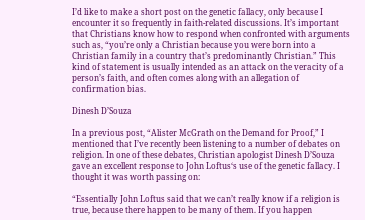I’d like to make a short post on the genetic fallacy, only because I encounter it so frequently in faith-related discussions. It’s important that Christians know how to respond when confronted with arguments such as, “you’re only a Christian because you were born into a Christian family in a country that’s predominantly Christian.” This kind of statement is usually intended as an attack on the veracity of a person’s faith, and often comes along with an allegation of confirmation bias.

Dinesh D’Souza

In a previous post, “Alister McGrath on the Demand for Proof,” I mentioned that I’ve recently been listening to a number of debates on religion. In one of these debates, Christian apologist Dinesh D’Souza gave an excellent response to John Loftus‘s use of the genetic fallacy. I thought it was worth passing on:

“Essentially John Loftus said that we can’t really know if a religion is true, because there happen to be many of them. If you happen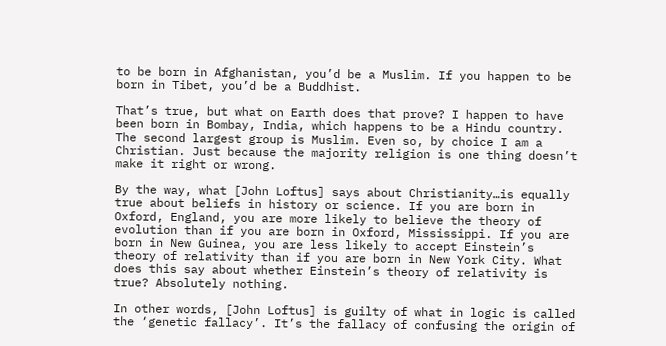to be born in Afghanistan, you’d be a Muslim. If you happen to be born in Tibet, you’d be a Buddhist.

That’s true, but what on Earth does that prove? I happen to have been born in Bombay, India, which happens to be a Hindu country. The second largest group is Muslim. Even so, by choice I am a Christian. Just because the majority religion is one thing doesn’t make it right or wrong.

By the way, what [John Loftus] says about Christianity…is equally true about beliefs in history or science. If you are born in Oxford, England, you are more likely to believe the theory of evolution than if you are born in Oxford, Mississippi. If you are born in New Guinea, you are less likely to accept Einstein’s theory of relativity than if you are born in New York City. What does this say about whether Einstein’s theory of relativity is true? Absolutely nothing.

In other words, [John Loftus] is guilty of what in logic is called the ‘genetic fallacy’. It’s the fallacy of confusing the origin of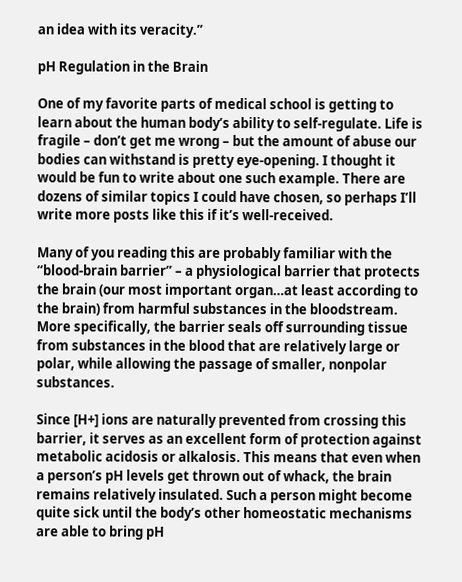an idea with its veracity.”

pH Regulation in the Brain

One of my favorite parts of medical school is getting to learn about the human body’s ability to self-regulate. Life is fragile – don’t get me wrong – but the amount of abuse our bodies can withstand is pretty eye-opening. I thought it would be fun to write about one such example. There are dozens of similar topics I could have chosen, so perhaps I’ll write more posts like this if it’s well-received.

Many of you reading this are probably familiar with the “blood-brain barrier” – a physiological barrier that protects the brain (our most important organ…at least according to the brain) from harmful substances in the bloodstream. More specifically, the barrier seals off surrounding tissue from substances in the blood that are relatively large or polar, while allowing the passage of smaller, nonpolar substances.

Since [H+] ions are naturally prevented from crossing this barrier, it serves as an excellent form of protection against metabolic acidosis or alkalosis. This means that even when a person’s pH levels get thrown out of whack, the brain remains relatively insulated. Such a person might become quite sick until the body’s other homeostatic mechanisms are able to bring pH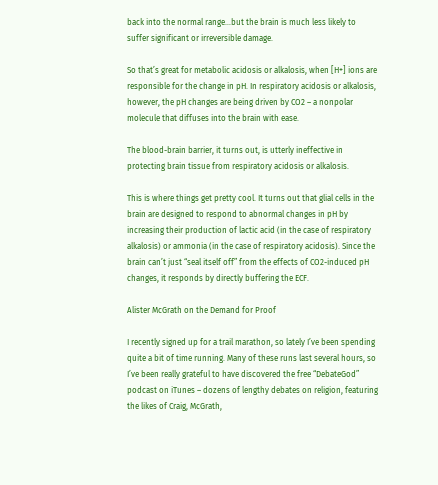back into the normal range…but the brain is much less likely to suffer significant or irreversible damage.

So that’s great for metabolic acidosis or alkalosis, when [H+] ions are responsible for the change in pH. In respiratory acidosis or alkalosis, however, the pH changes are being driven by CO2 – a nonpolar molecule that diffuses into the brain with ease.

The blood-brain barrier, it turns out, is utterly ineffective in protecting brain tissue from respiratory acidosis or alkalosis.

This is where things get pretty cool. It turns out that glial cells in the brain are designed to respond to abnormal changes in pH by increasing their production of lactic acid (in the case of respiratory alkalosis) or ammonia (in the case of respiratory acidosis). Since the brain can’t just “seal itself off” from the effects of CO2-induced pH changes, it responds by directly buffering the ECF.

Alister McGrath on the Demand for Proof

I recently signed up for a trail marathon, so lately I’ve been spending quite a bit of time running. Many of these runs last several hours, so I’ve been really grateful to have discovered the free “DebateGod” podcast on iTunes – dozens of lengthy debates on religion, featuring the likes of Craig, McGrath,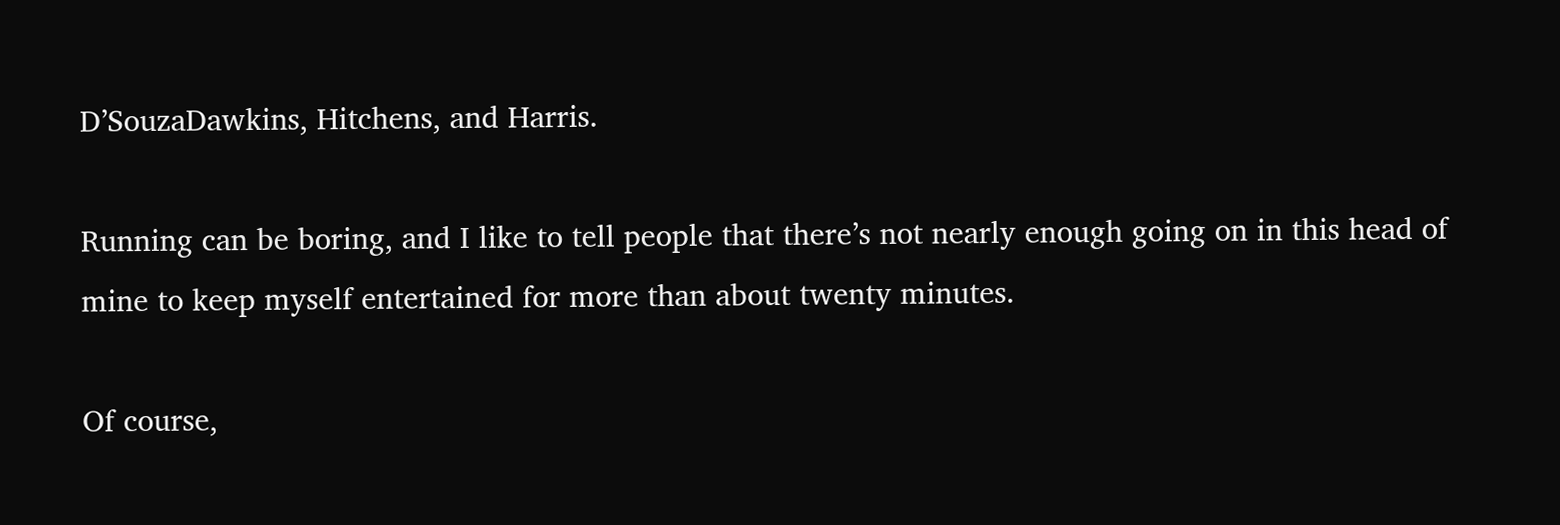D’SouzaDawkins, Hitchens, and Harris.

Running can be boring, and I like to tell people that there’s not nearly enough going on in this head of mine to keep myself entertained for more than about twenty minutes.

Of course,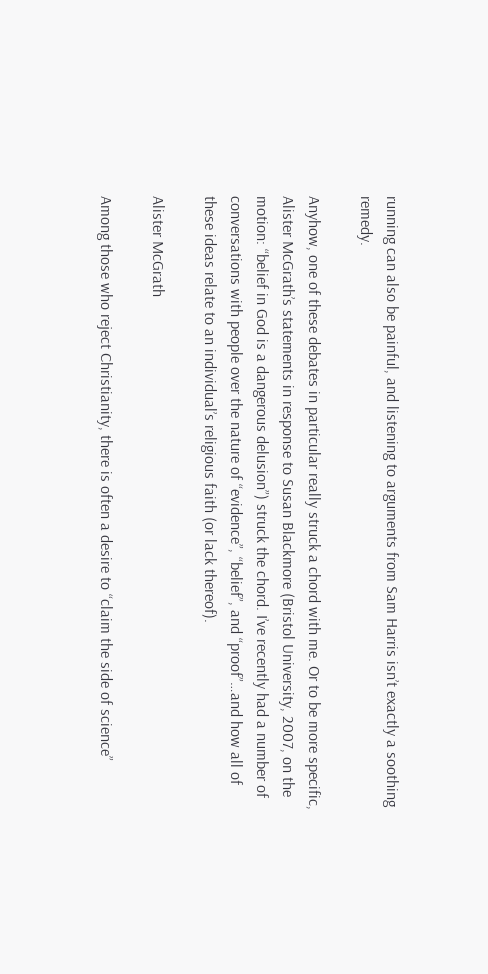running can also be painful, and listening to arguments from Sam Harris isn’t exactly a soothing remedy.

Anyhow, one of these debates in particular really struck a chord with me. Or to be more specific, Alister McGrath’s statements in response to Susan Blackmore (Bristol University, 2007, on the motion: “belief in God is a dangerous delusion”) struck the chord. I’ve recently had a number of conversations with people over the nature of “evidence”, “belief”, and “proof”…and how all of these ideas relate to an individual’s religious faith (or lack thereof).

Alister McGrath

Among those who reject Christianity, there is often a desire to “claim the side of science”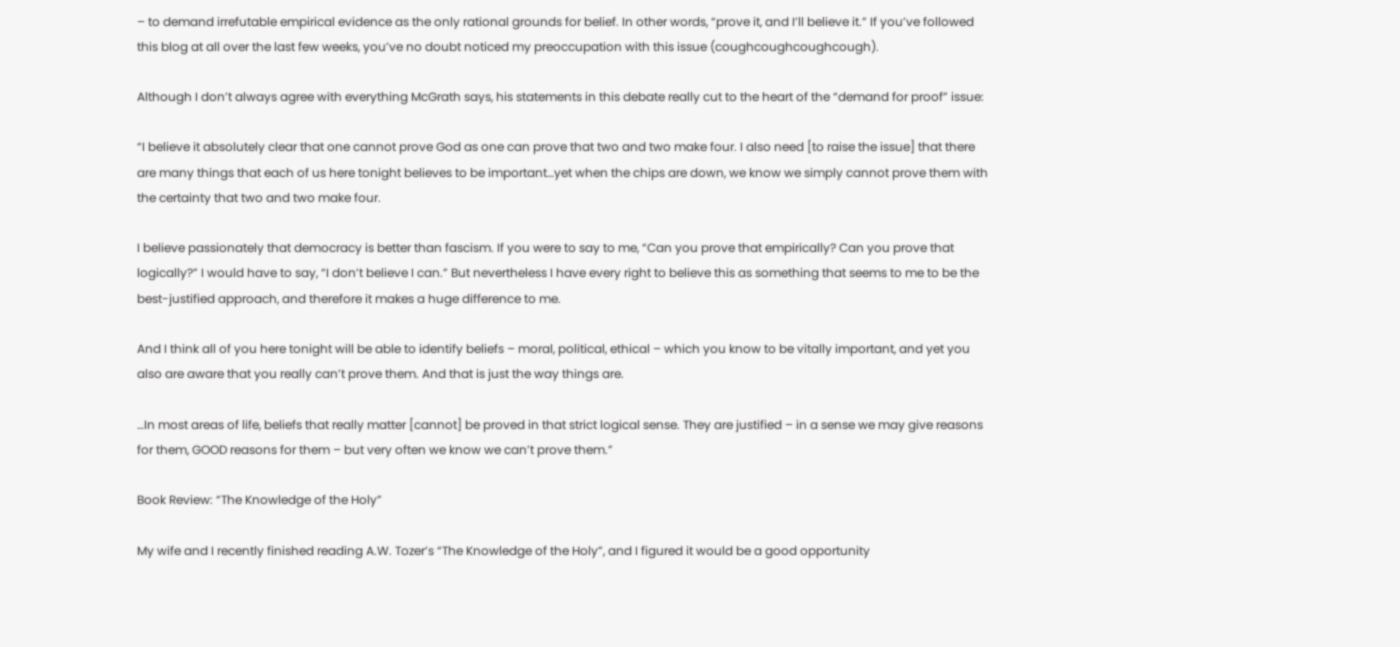– to demand irrefutable empirical evidence as the only rational grounds for belief. In other words, “prove it, and I’ll believe it.” If you’ve followed this blog at all over the last few weeks, you’ve no doubt noticed my preoccupation with this issue (coughcoughcoughcough).

Although I don’t always agree with everything McGrath says, his statements in this debate really cut to the heart of the “demand for proof” issue:

“I believe it absolutely clear that one cannot prove God as one can prove that two and two make four. I also need [to raise the issue] that there are many things that each of us here tonight believes to be important…yet when the chips are down, we know we simply cannot prove them with the certainty that two and two make four.

I believe passionately that democracy is better than fascism. If you were to say to me, “Can you prove that empirically? Can you prove that logically?” I would have to say, “I don’t believe I can.” But nevertheless I have every right to believe this as something that seems to me to be the best-justified approach, and therefore it makes a huge difference to me.

And I think all of you here tonight will be able to identify beliefs – moral, political, ethical – which you know to be vitally important, and yet you also are aware that you really can’t prove them. And that is just the way things are.

…In most areas of life, beliefs that really matter [cannot] be proved in that strict logical sense. They are justified – in a sense we may give reasons for them, GOOD reasons for them – but very often we know we can’t prove them.”

Book Review: “The Knowledge of the Holy”

My wife and I recently finished reading A.W. Tozer’s “The Knowledge of the Holy”, and I figured it would be a good opportunity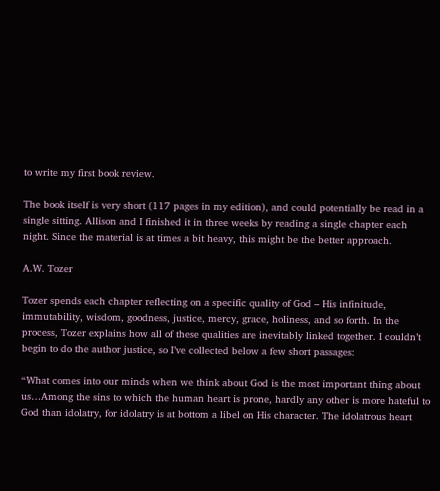to write my first book review.

The book itself is very short (117 pages in my edition), and could potentially be read in a single sitting. Allison and I finished it in three weeks by reading a single chapter each night. Since the material is at times a bit heavy, this might be the better approach.

A.W. Tozer

Tozer spends each chapter reflecting on a specific quality of God – His infinitude, immutability, wisdom, goodness, justice, mercy, grace, holiness, and so forth. In the process, Tozer explains how all of these qualities are inevitably linked together. I couldn’t begin to do the author justice, so I’ve collected below a few short passages:

“What comes into our minds when we think about God is the most important thing about us…Among the sins to which the human heart is prone, hardly any other is more hateful to God than idolatry, for idolatry is at bottom a libel on His character. The idolatrous heart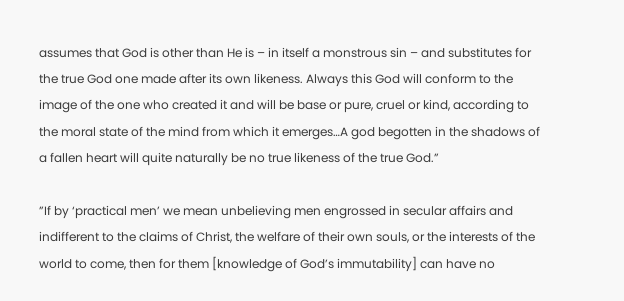assumes that God is other than He is – in itself a monstrous sin – and substitutes for the true God one made after its own likeness. Always this God will conform to the image of the one who created it and will be base or pure, cruel or kind, according to the moral state of the mind from which it emerges…A god begotten in the shadows of a fallen heart will quite naturally be no true likeness of the true God.”

”If by ‘practical men’ we mean unbelieving men engrossed in secular affairs and indifferent to the claims of Christ, the welfare of their own souls, or the interests of the world to come, then for them [knowledge of God’s immutability] can have no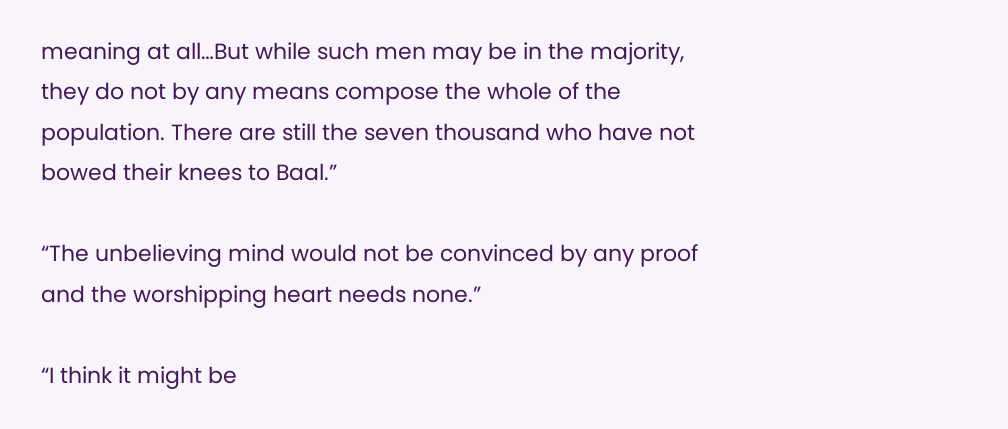meaning at all…But while such men may be in the majority, they do not by any means compose the whole of the population. There are still the seven thousand who have not bowed their knees to Baal.”

“The unbelieving mind would not be convinced by any proof and the worshipping heart needs none.”

“I think it might be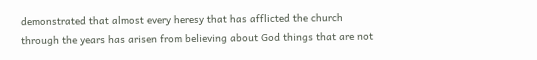demonstrated that almost every heresy that has afflicted the church through the years has arisen from believing about God things that are not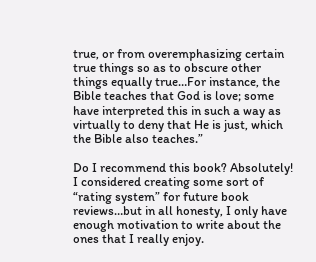true, or from overemphasizing certain true things so as to obscure other things equally true…For instance, the Bible teaches that God is love; some have interpreted this in such a way as virtually to deny that He is just, which the Bible also teaches.”

Do I recommend this book? Absolutely! I considered creating some sort of “rating system” for future book reviews…but in all honesty, I only have enough motivation to write about the ones that I really enjoy.